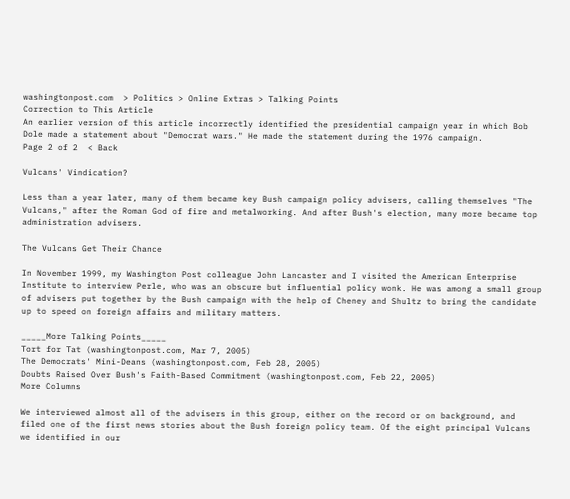washingtonpost.com  > Politics > Online Extras > Talking Points
Correction to This Article
An earlier version of this article incorrectly identified the presidential campaign year in which Bob Dole made a statement about "Democrat wars." He made the statement during the 1976 campaign.
Page 2 of 2  < Back

Vulcans' Vindication?

Less than a year later, many of them became key Bush campaign policy advisers, calling themselves "The Vulcans," after the Roman God of fire and metalworking. And after Bush's election, many more became top administration advisers.

The Vulcans Get Their Chance

In November 1999, my Washington Post colleague John Lancaster and I visited the American Enterprise Institute to interview Perle, who was an obscure but influential policy wonk. He was among a small group of advisers put together by the Bush campaign with the help of Cheney and Shultz to bring the candidate up to speed on foreign affairs and military matters.

_____More Talking Points_____
Tort for Tat (washingtonpost.com, Mar 7, 2005)
The Democrats' Mini-Deans (washingtonpost.com, Feb 28, 2005)
Doubts Raised Over Bush's Faith-Based Commitment (washingtonpost.com, Feb 22, 2005)
More Columns

We interviewed almost all of the advisers in this group, either on the record or on background, and filed one of the first news stories about the Bush foreign policy team. Of the eight principal Vulcans we identified in our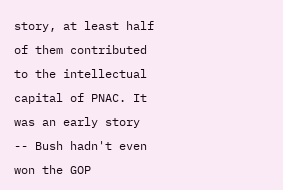story, at least half of them contributed to the intellectual capital of PNAC. It was an early story -- Bush hadn't even won the GOP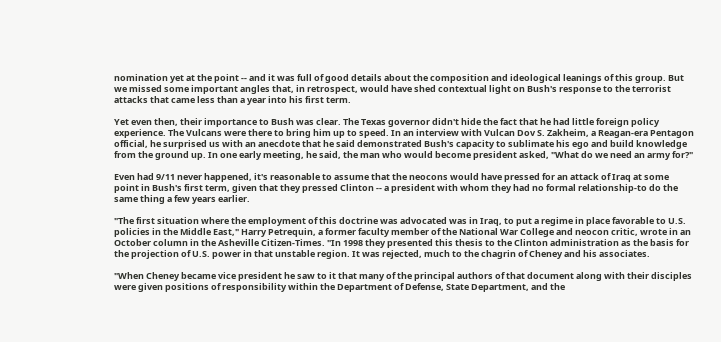nomination yet at the point -- and it was full of good details about the composition and ideological leanings of this group. But we missed some important angles that, in retrospect, would have shed contextual light on Bush's response to the terrorist attacks that came less than a year into his first term.

Yet even then, their importance to Bush was clear. The Texas governor didn't hide the fact that he had little foreign policy experience. The Vulcans were there to bring him up to speed. In an interview with Vulcan Dov S. Zakheim, a Reagan-era Pentagon official, he surprised us with an anecdote that he said demonstrated Bush's capacity to sublimate his ego and build knowledge from the ground up. In one early meeting, he said, the man who would become president asked, "What do we need an army for?"

Even had 9/11 never happened, it's reasonable to assume that the neocons would have pressed for an attack of Iraq at some point in Bush's first term, given that they pressed Clinton -- a president with whom they had no formal relationship-to do the same thing a few years earlier.

"The first situation where the employment of this doctrine was advocated was in Iraq, to put a regime in place favorable to U.S. policies in the Middle East," Harry Petrequin, a former faculty member of the National War College and neocon critic, wrote in an October column in the Asheville Citizen-Times. "In 1998 they presented this thesis to the Clinton administration as the basis for the projection of U.S. power in that unstable region. It was rejected, much to the chagrin of Cheney and his associates.

"When Cheney became vice president he saw to it that many of the principal authors of that document along with their disciples were given positions of responsibility within the Department of Defense, State Department, and the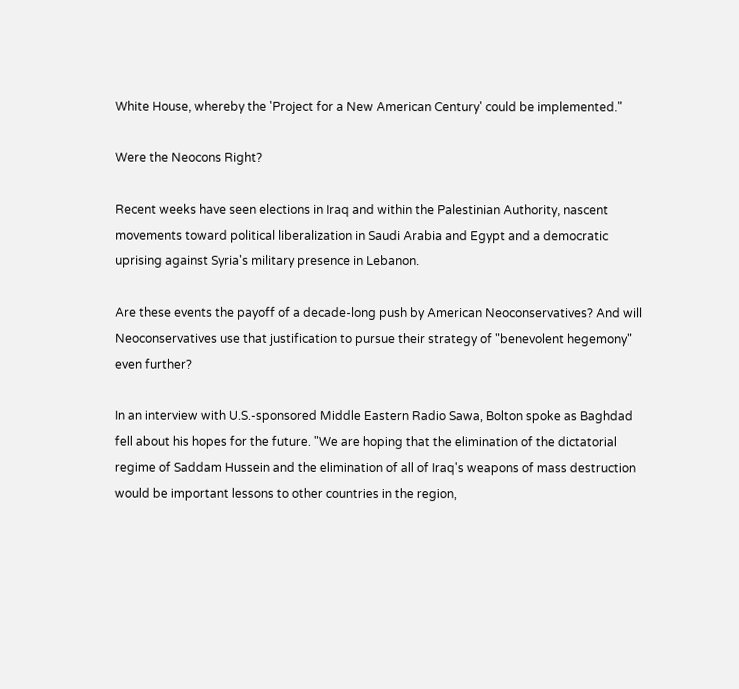White House, whereby the 'Project for a New American Century' could be implemented."

Were the Neocons Right?

Recent weeks have seen elections in Iraq and within the Palestinian Authority, nascent movements toward political liberalization in Saudi Arabia and Egypt and a democratic uprising against Syria's military presence in Lebanon.

Are these events the payoff of a decade-long push by American Neoconservatives? And will Neoconservatives use that justification to pursue their strategy of "benevolent hegemony" even further?

In an interview with U.S.-sponsored Middle Eastern Radio Sawa, Bolton spoke as Baghdad fell about his hopes for the future. "We are hoping that the elimination of the dictatorial regime of Saddam Hussein and the elimination of all of Iraq's weapons of mass destruction would be important lessons to other countries in the region,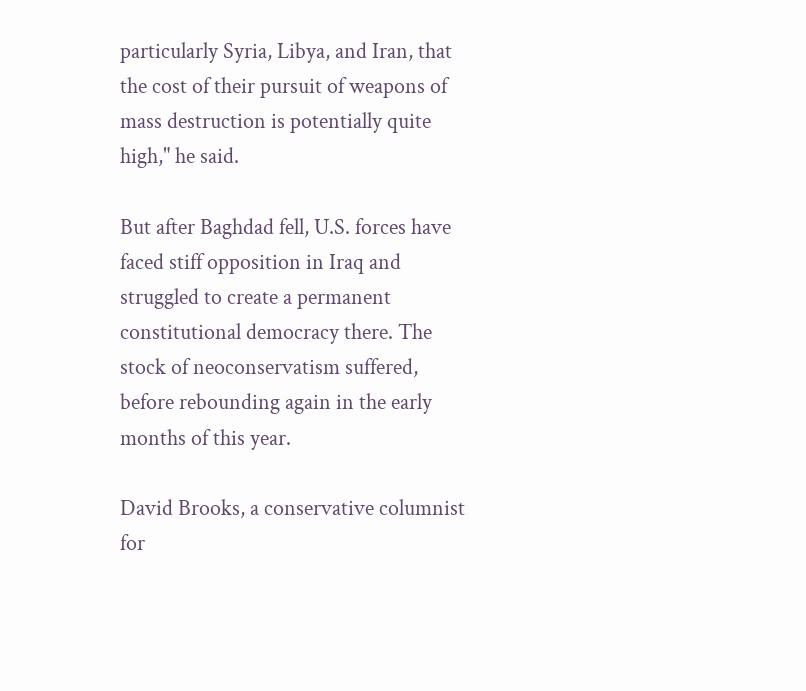particularly Syria, Libya, and Iran, that the cost of their pursuit of weapons of mass destruction is potentially quite high," he said.

But after Baghdad fell, U.S. forces have faced stiff opposition in Iraq and struggled to create a permanent constitutional democracy there. The stock of neoconservatism suffered, before rebounding again in the early months of this year.

David Brooks, a conservative columnist for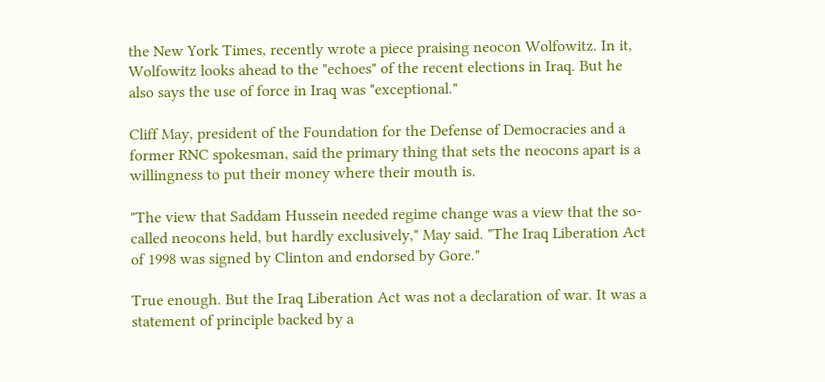the New York Times, recently wrote a piece praising neocon Wolfowitz. In it, Wolfowitz looks ahead to the "echoes" of the recent elections in Iraq. But he also says the use of force in Iraq was "exceptional."

Cliff May, president of the Foundation for the Defense of Democracies and a former RNC spokesman, said the primary thing that sets the neocons apart is a willingness to put their money where their mouth is.

"The view that Saddam Hussein needed regime change was a view that the so-called neocons held, but hardly exclusively," May said. "The Iraq Liberation Act of 1998 was signed by Clinton and endorsed by Gore."

True enough. But the Iraq Liberation Act was not a declaration of war. It was a statement of principle backed by a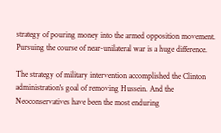strategy of pouring money into the armed opposition movement. Pursuing the course of near-unilateral war is a huge difference.

The strategy of military intervention accomplished the Clinton administration's goal of removing Hussein. And the Neoconservatives have been the most enduring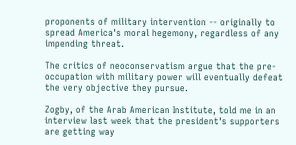proponents of military intervention -- originally to spread America's moral hegemony, regardless of any impending threat.

The critics of neoconservatism argue that the pre-occupation with military power will eventually defeat the very objective they pursue.

Zogby, of the Arab American Institute, told me in an interview last week that the president's supporters are getting way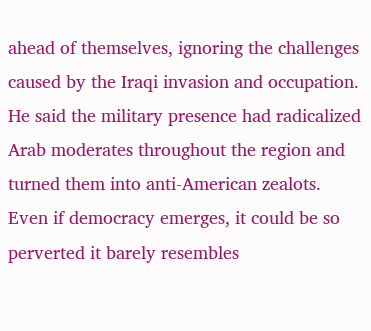ahead of themselves, ignoring the challenges caused by the Iraqi invasion and occupation. He said the military presence had radicalized Arab moderates throughout the region and turned them into anti-American zealots. Even if democracy emerges, it could be so perverted it barely resembles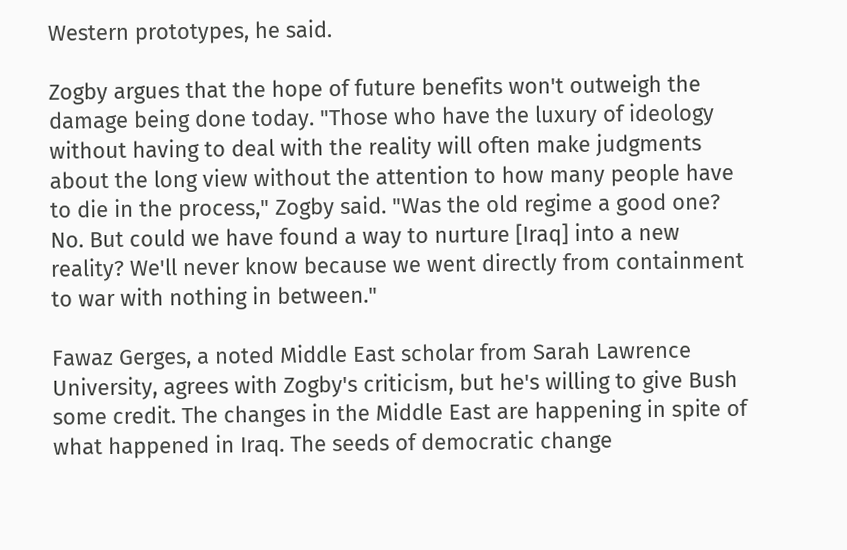Western prototypes, he said.

Zogby argues that the hope of future benefits won't outweigh the damage being done today. "Those who have the luxury of ideology without having to deal with the reality will often make judgments about the long view without the attention to how many people have to die in the process," Zogby said. "Was the old regime a good one? No. But could we have found a way to nurture [Iraq] into a new reality? We'll never know because we went directly from containment to war with nothing in between."

Fawaz Gerges, a noted Middle East scholar from Sarah Lawrence University, agrees with Zogby's criticism, but he's willing to give Bush some credit. The changes in the Middle East are happening in spite of what happened in Iraq. The seeds of democratic change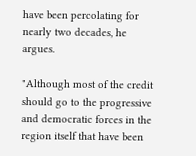have been percolating for nearly two decades, he argues.

"Although most of the credit should go to the progressive and democratic forces in the region itself that have been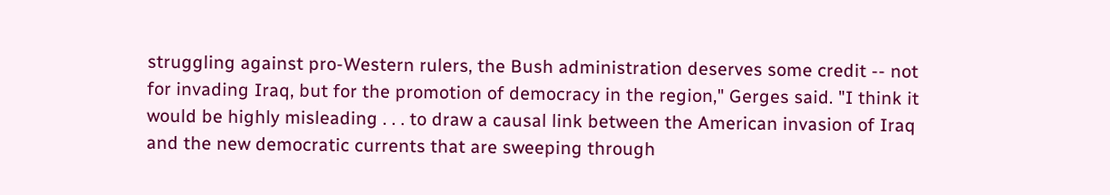struggling against pro-Western rulers, the Bush administration deserves some credit -- not for invading Iraq, but for the promotion of democracy in the region," Gerges said. "I think it would be highly misleading . . . to draw a causal link between the American invasion of Iraq and the new democratic currents that are sweeping through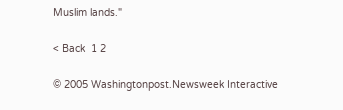Muslim lands."

< Back  1 2

© 2005 Washingtonpost.Newsweek Interactive